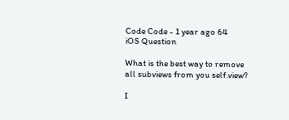Code Code - 1 year ago 64
iOS Question

What is the best way to remove all subviews from you self.view?

I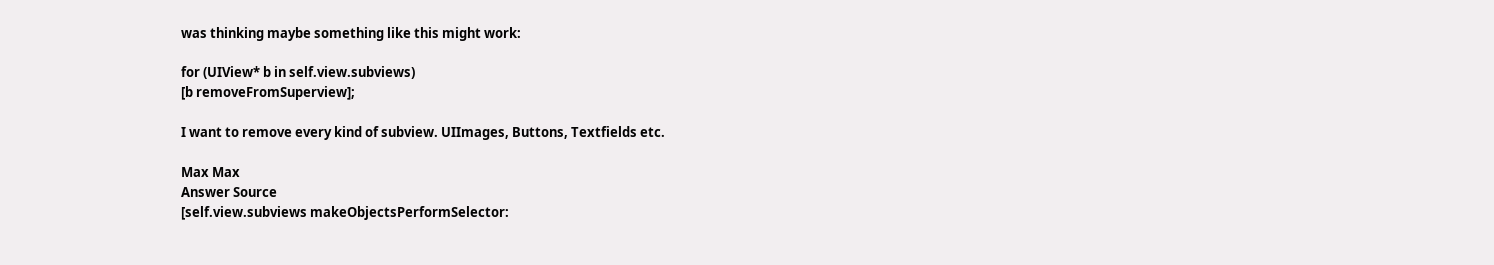was thinking maybe something like this might work:

for (UIView* b in self.view.subviews)
[b removeFromSuperview];

I want to remove every kind of subview. UIImages, Buttons, Textfields etc.

Max Max
Answer Source
[self.view.subviews makeObjectsPerformSelector: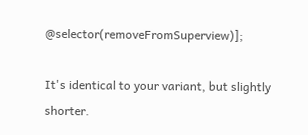@selector(removeFromSuperview)];

It's identical to your variant, but slightly shorter.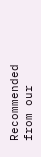Recommended from our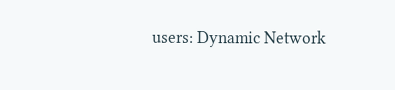users: Dynamic Network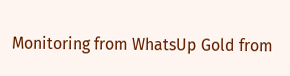Monitoring from WhatsUp Gold from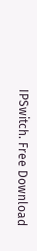IPSwitch. Free Download